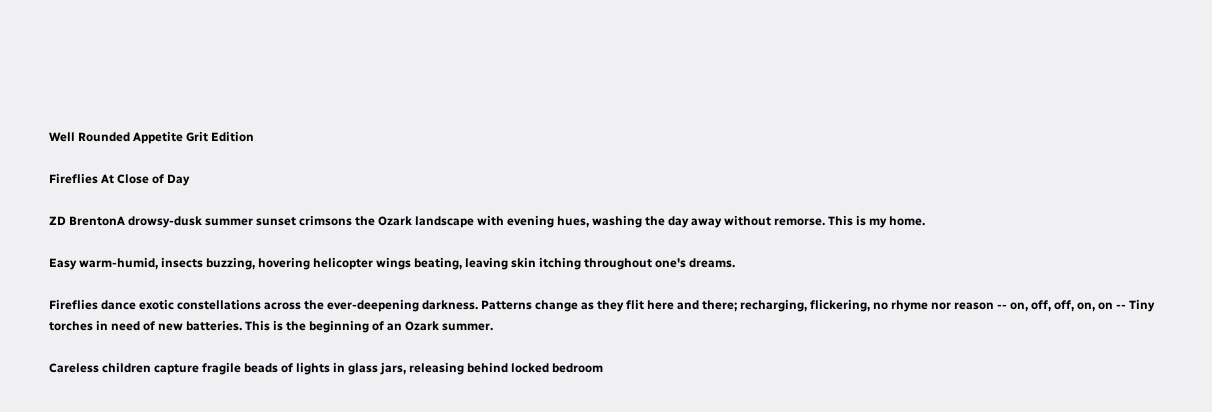Well Rounded Appetite Grit Edition

Fireflies At Close of Day

ZD BrentonA drowsy-dusk summer sunset crimsons the Ozark landscape with evening hues, washing the day away without remorse. This is my home.

Easy warm-humid, insects buzzing, hovering helicopter wings beating, leaving skin itching throughout one's dreams.

Fireflies dance exotic constellations across the ever-deepening darkness. Patterns change as they flit here and there; recharging, flickering, no rhyme nor reason -- on, off, off, on, on -- Tiny torches in need of new batteries. This is the beginning of an Ozark summer.

Careless children capture fragile beads of lights in glass jars, releasing behind locked bedroom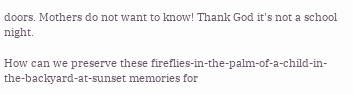doors. Mothers do not want to know! Thank God it's not a school night.

How can we preserve these fireflies-in-the-palm-of-a-child-in-the-backyard-at-sunset memories for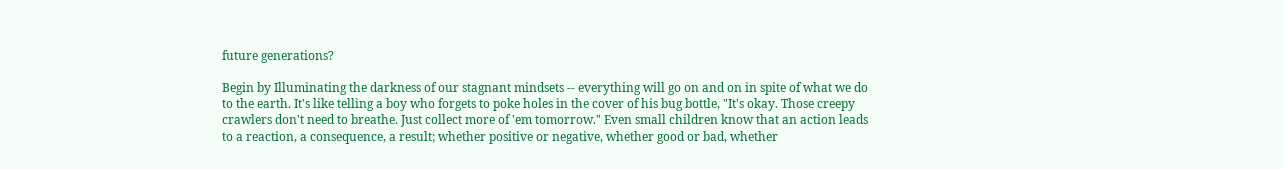future generations?

Begin by Illuminating the darkness of our stagnant mindsets -- everything will go on and on in spite of what we do to the earth. It's like telling a boy who forgets to poke holes in the cover of his bug bottle, "It's okay. Those creepy crawlers don't need to breathe. Just collect more of 'em tomorrow." Even small children know that an action leads to a reaction, a consequence, a result; whether positive or negative, whether good or bad, whether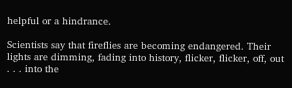helpful or a hindrance.

Scientists say that fireflies are becoming endangered. Their lights are dimming, fading into history, flicker, flicker, off, out . . . into the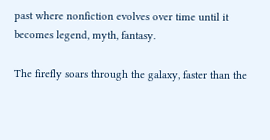past where nonfiction evolves over time until it becomes legend, myth, fantasy.

The firefly soars through the galaxy, faster than the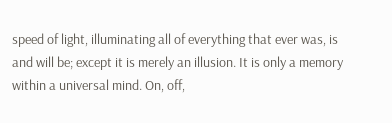speed of light, illuminating all of everything that ever was, is and will be; except it is merely an illusion. It is only a memory within a universal mind. On, off,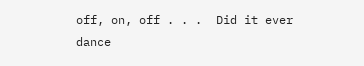off, on, off . . .  Did it ever dance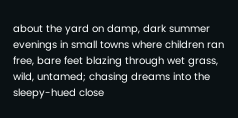about the yard on damp, dark summer evenings in small towns where children ran free, bare feet blazing through wet grass, wild, untamed; chasing dreams into the sleepy-hued close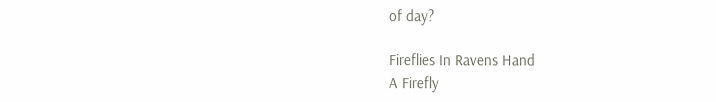of day?

Fireflies In Ravens Hand
A Firefly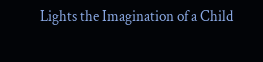Lights the Imagination of a Child